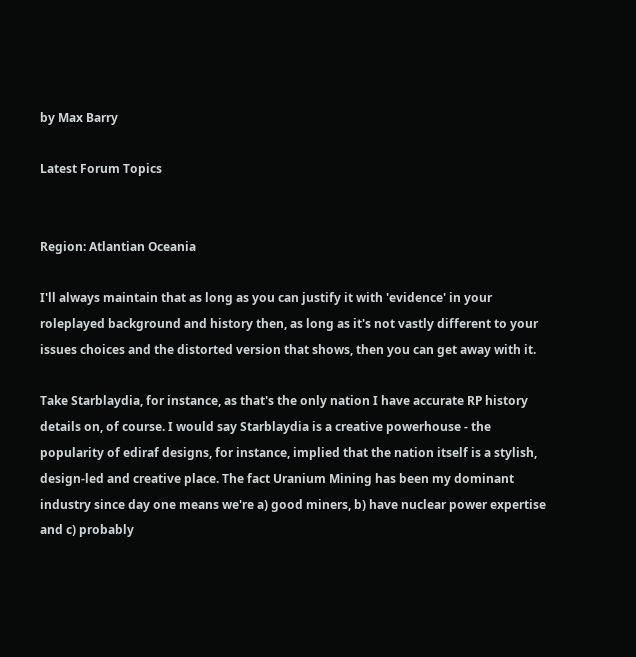by Max Barry

Latest Forum Topics


Region: Atlantian Oceania

I'll always maintain that as long as you can justify it with 'evidence' in your roleplayed background and history then, as long as it's not vastly different to your issues choices and the distorted version that shows, then you can get away with it.

Take Starblaydia, for instance, as that's the only nation I have accurate RP history details on, of course. I would say Starblaydia is a creative powerhouse - the popularity of ediraf designs, for instance, implied that the nation itself is a stylish, design-led and creative place. The fact Uranium Mining has been my dominant industry since day one means we're a) good miners, b) have nuclear power expertise and c) probably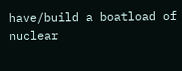have/build a boatload of nuclear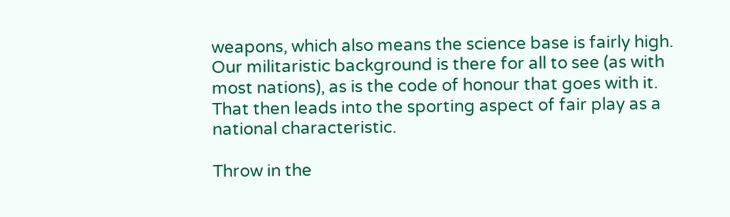weapons, which also means the science base is fairly high. Our militaristic background is there for all to see (as with most nations), as is the code of honour that goes with it. That then leads into the sporting aspect of fair play as a national characteristic.

Throw in the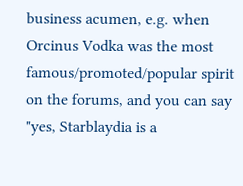business acumen, e.g. when Orcinus Vodka was the most famous/promoted/popular spirit on the forums, and you can say "yes, Starblaydia is a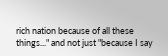rich nation because of all these things..." and not just "because I say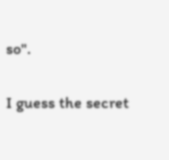so".

I guess the secret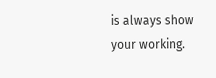is always show your working.